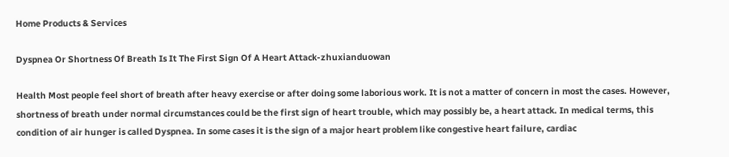Home Products & Services

Dyspnea Or Shortness Of Breath Is It The First Sign Of A Heart Attack-zhuxianduowan

Health Most people feel short of breath after heavy exercise or after doing some laborious work. It is not a matter of concern in most the cases. However, shortness of breath under normal circumstances could be the first sign of heart trouble, which may possibly be, a heart attack. In medical terms, this condition of air hunger is called Dyspnea. In some cases it is the sign of a major heart problem like congestive heart failure, cardiac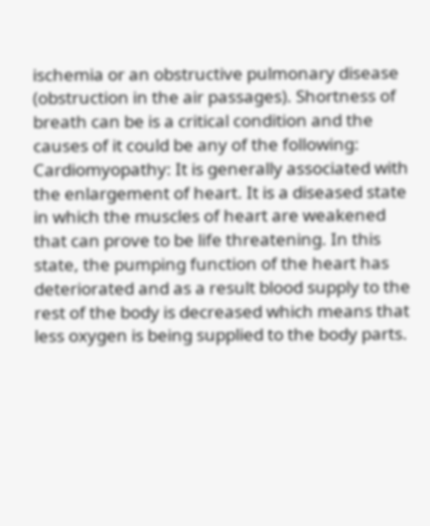ischemia or an obstructive pulmonary disease (obstruction in the air passages). Shortness of breath can be is a critical condition and the causes of it could be any of the following: Cardiomyopathy: It is generally associated with the enlargement of heart. It is a diseased state in which the muscles of heart are weakened that can prove to be life threatening. In this state, the pumping function of the heart has deteriorated and as a result blood supply to the rest of the body is decreased which means that less oxygen is being supplied to the body parts.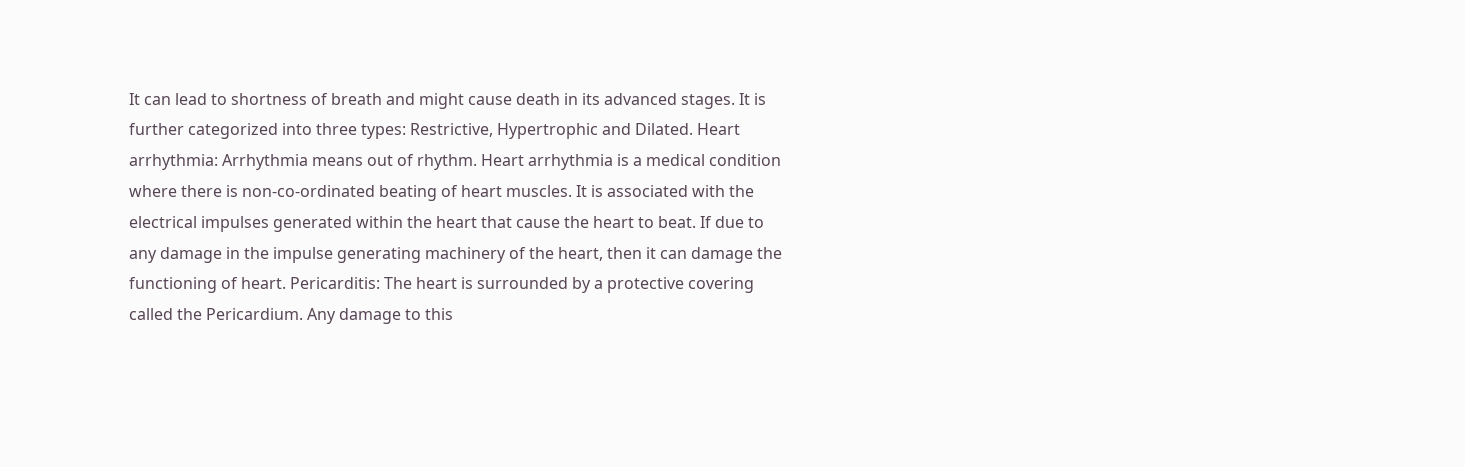It can lead to shortness of breath and might cause death in its advanced stages. It is further categorized into three types: Restrictive, Hypertrophic and Dilated. Heart arrhythmia: Arrhythmia means out of rhythm. Heart arrhythmia is a medical condition where there is non-co-ordinated beating of heart muscles. It is associated with the electrical impulses generated within the heart that cause the heart to beat. If due to any damage in the impulse generating machinery of the heart, then it can damage the functioning of heart. Pericarditis: The heart is surrounded by a protective covering called the Pericardium. Any damage to this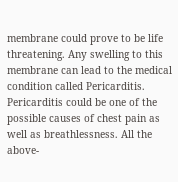membrane could prove to be life threatening. Any swelling to this membrane can lead to the medical condition called Pericarditis. Pericarditis could be one of the possible causes of chest pain as well as breathlessness. All the above-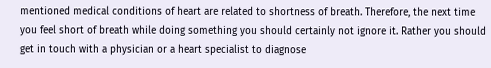mentioned medical conditions of heart are related to shortness of breath. Therefore, the next time you feel short of breath while doing something you should certainly not ignore it. Rather you should get in touch with a physician or a heart specialist to diagnose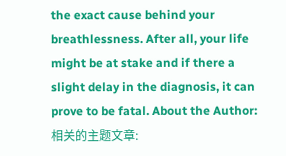the exact cause behind your breathlessness. After all, your life might be at stake and if there a slight delay in the diagnosis, it can prove to be fatal. About the Author: 相关的主题文章: